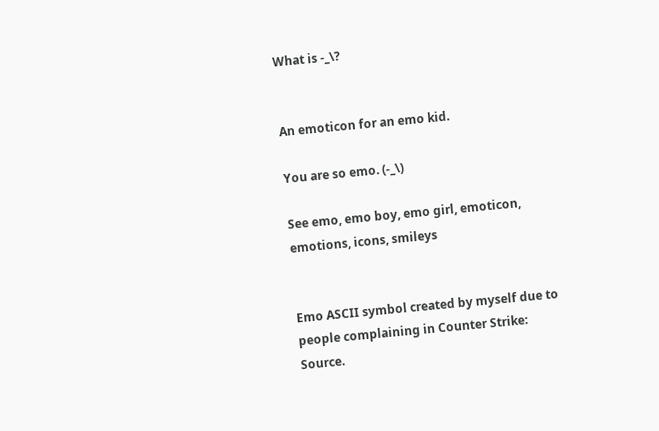What is -_\?


An emoticon for an emo kid.

You are so emo. (-_\)

See emo, emo boy, emo girl, emoticon, emotions, icons, smileys


Emo ASCII symbol created by myself due to people complaining in Counter Strike: Source.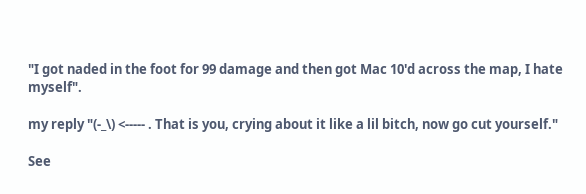"I got naded in the foot for 99 damage and then got Mac 10'd across the map, I hate myself".

my reply "(-_\) <----- . That is you, crying about it like a lil bitch, now go cut yourself."

See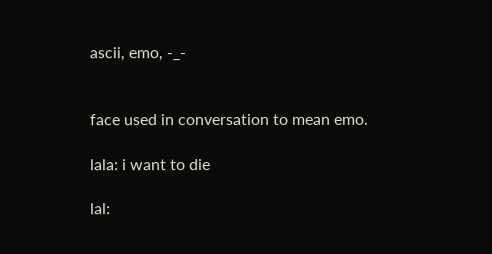ascii, emo, -_-


face used in conversation to mean emo.

lala: i want to die

lal: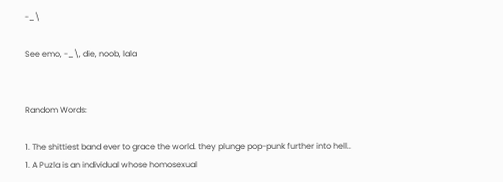-_\

See emo, -_\, die, noob, lala


Random Words:

1. The shittiest band ever to grace the world. they plunge pop-punk further into hell..
1. A Puzla is an individual whose homosexual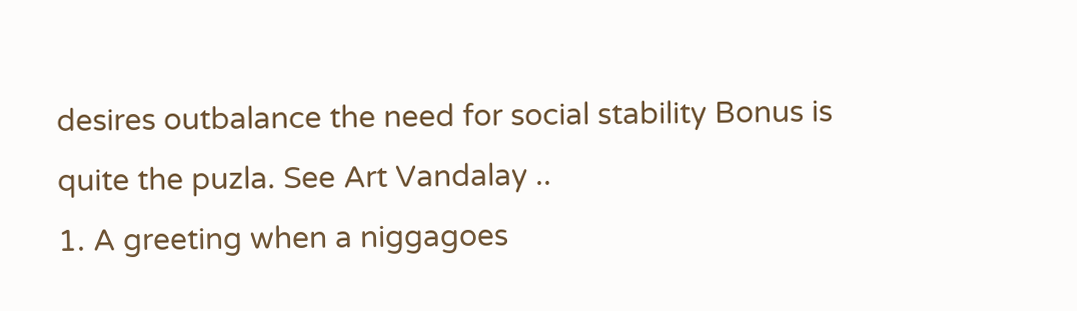desires outbalance the need for social stability Bonus is quite the puzla. See Art Vandalay ..
1. A greeting when a niggagoes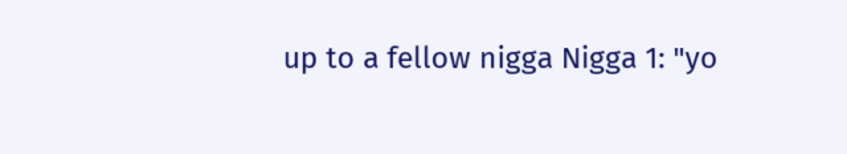up to a fellow nigga Nigga 1: "yo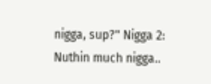nigga, sup?" Nigga 2: Nuthin much nigga..